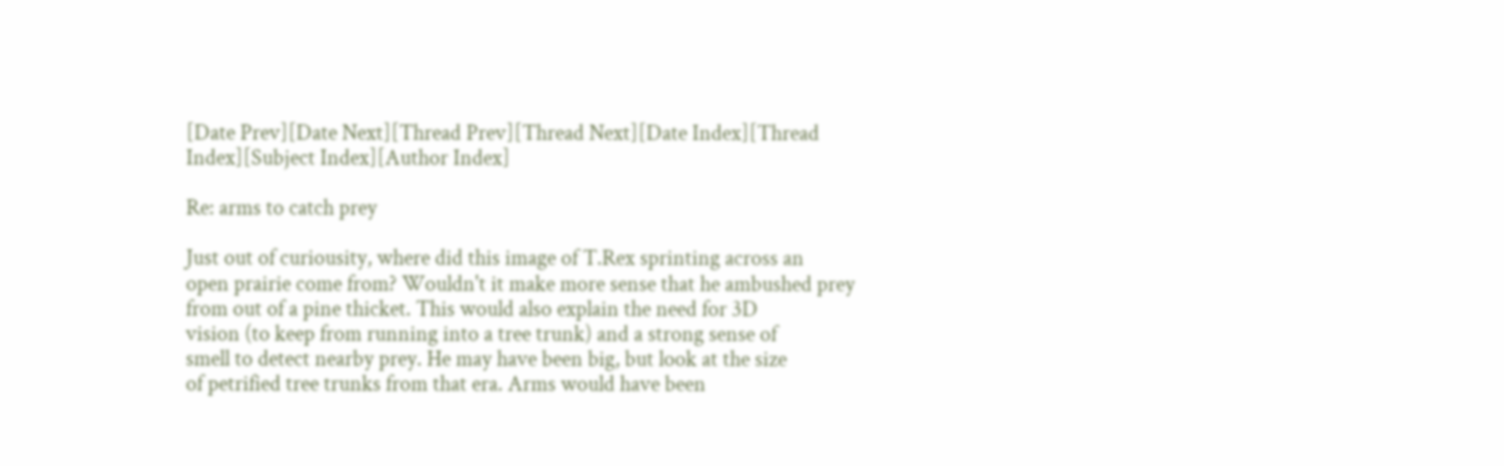[Date Prev][Date Next][Thread Prev][Thread Next][Date Index][Thread Index][Subject Index][Author Index]

Re: arms to catch prey

Just out of curiousity, where did this image of T.Rex sprinting across an
open prairie come from? Wouldn't it make more sense that he ambushed prey
from out of a pine thicket. This would also explain the need for 3D
vision (to keep from running into a tree trunk) and a strong sense of
smell to detect nearby prey. He may have been big, but look at the size
of petrified tree trunks from that era. Arms would have been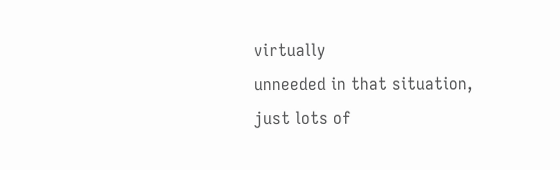virtually
unneeded in that situation, just lots of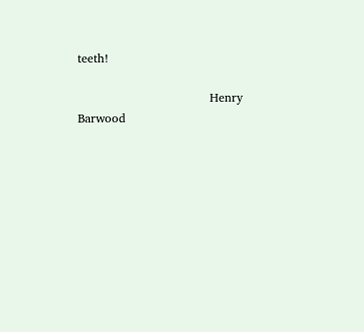teeth!

                                 Henry Barwood